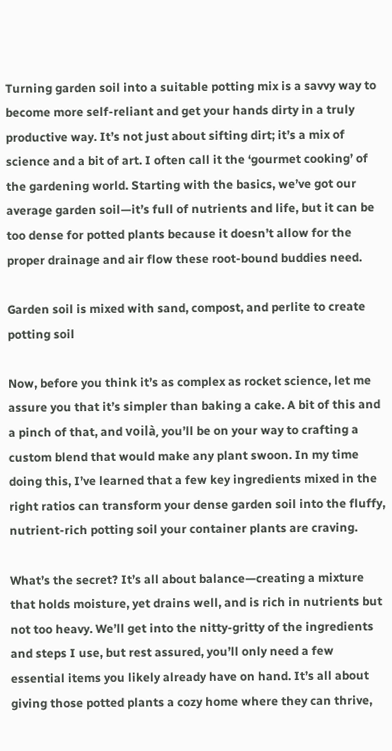Turning garden soil into a suitable potting mix is a savvy way to become more self-reliant and get your hands dirty in a truly productive way. It’s not just about sifting dirt; it’s a mix of science and a bit of art. I often call it the ‘gourmet cooking’ of the gardening world. Starting with the basics, we’ve got our average garden soil—it’s full of nutrients and life, but it can be too dense for potted plants because it doesn’t allow for the proper drainage and air flow these root-bound buddies need.

Garden soil is mixed with sand, compost, and perlite to create potting soil

Now, before you think it’s as complex as rocket science, let me assure you that it’s simpler than baking a cake. A bit of this and a pinch of that, and voilà, you’ll be on your way to crafting a custom blend that would make any plant swoon. In my time doing this, I’ve learned that a few key ingredients mixed in the right ratios can transform your dense garden soil into the fluffy, nutrient-rich potting soil your container plants are craving.

What’s the secret? It’s all about balance—creating a mixture that holds moisture, yet drains well, and is rich in nutrients but not too heavy. We’ll get into the nitty-gritty of the ingredients and steps I use, but rest assured, you’ll only need a few essential items you likely already have on hand. It’s all about giving those potted plants a cozy home where they can thrive,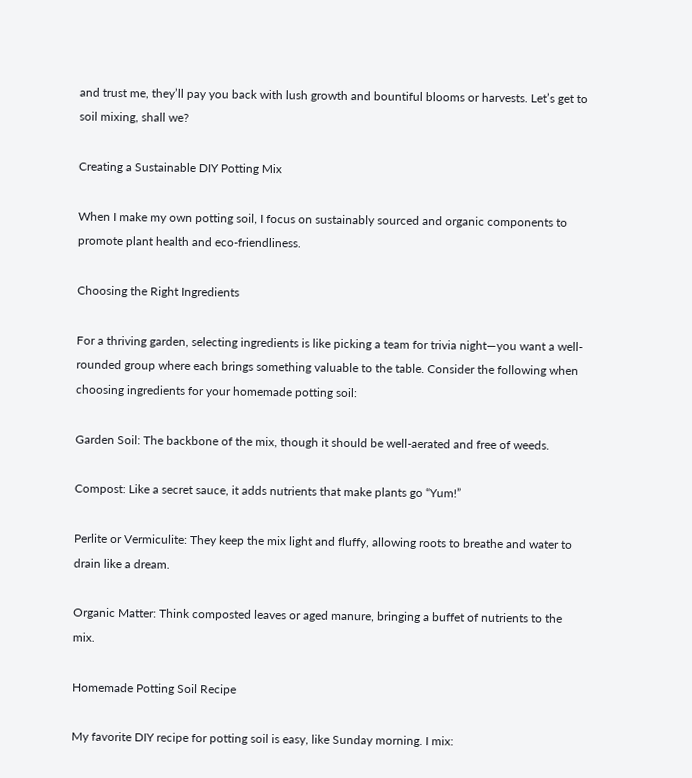and trust me, they’ll pay you back with lush growth and bountiful blooms or harvests. Let’s get to soil mixing, shall we?

Creating a Sustainable DIY Potting Mix

When I make my own potting soil, I focus on sustainably sourced and organic components to promote plant health and eco-friendliness.

Choosing the Right Ingredients

For a thriving garden, selecting ingredients is like picking a team for trivia night—you want a well-rounded group where each brings something valuable to the table. Consider the following when choosing ingredients for your homemade potting soil:

Garden Soil: The backbone of the mix, though it should be well-aerated and free of weeds.

Compost: Like a secret sauce, it adds nutrients that make plants go “Yum!”

Perlite or Vermiculite: They keep the mix light and fluffy, allowing roots to breathe and water to drain like a dream.

Organic Matter: Think composted leaves or aged manure, bringing a buffet of nutrients to the mix.

Homemade Potting Soil Recipe

My favorite DIY recipe for potting soil is easy, like Sunday morning. I mix: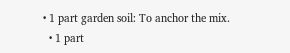• 1 part garden soil: To anchor the mix.
  • 1 part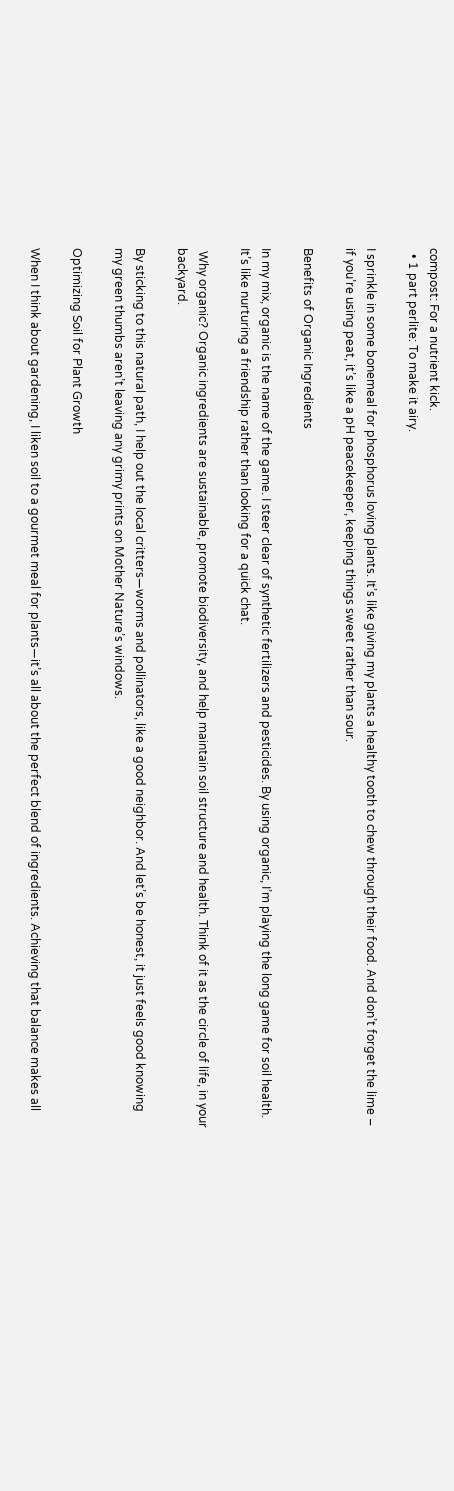compost: For a nutrient kick.
  • 1 part perlite: To make it airy.

I sprinkle in some bonemeal for phosphorus loving plants. It’s like giving my plants a healthy tooth to chew through their food. And don’t forget the lime – if you’re using peat, it’s like a pH peacekeeper, keeping things sweet rather than sour.

Benefits of Organic Ingredients

In my mix, organic is the name of the game. I steer clear of synthetic fertilizers and pesticides. By using organic, I’m playing the long game for soil health. It’s like nurturing a friendship rather than looking for a quick chat.

 Why organic? Organic ingredients are sustainable, promote biodiversity, and help maintain soil structure and health. Think of it as the circle of life, in your backyard.

By sticking to this natural path, I help out the local critters—worms and pollinators, like a good neighbor. And let’s be honest, it just feels good knowing my green thumbs aren’t leaving any grimy prints on Mother Nature’s windows.

Optimizing Soil for Plant Growth

When I think about gardening, I liken soil to a gourmet meal for plants—it’s all about the perfect blend of ingredients. Achieving that balance makes all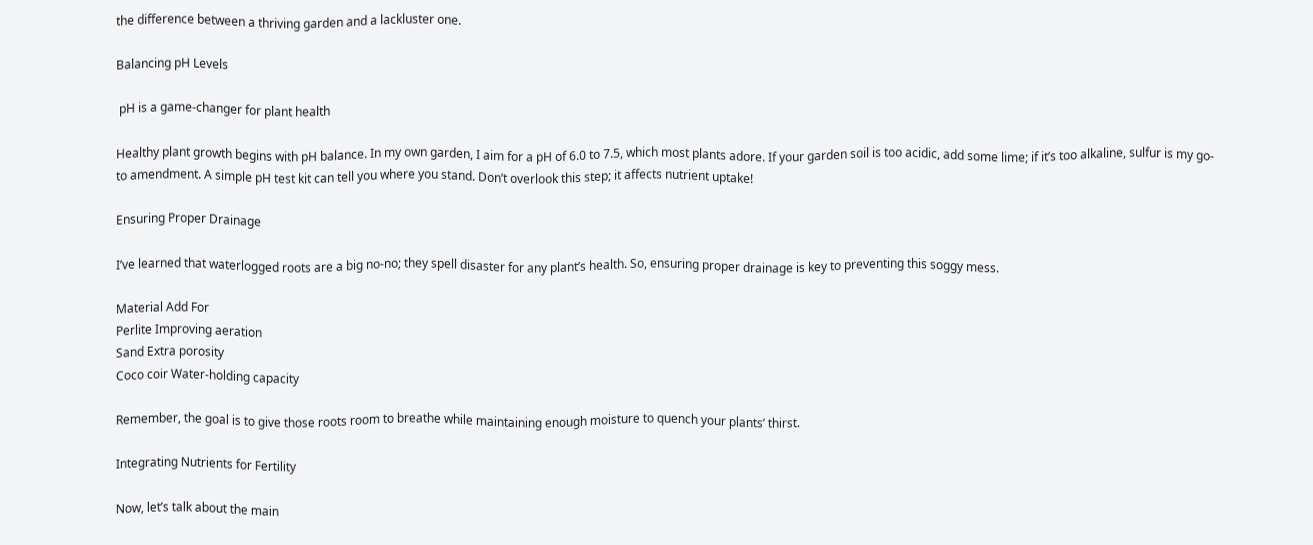the difference between a thriving garden and a lackluster one.

Balancing pH Levels

 pH is a game-changer for plant health

Healthy plant growth begins with pH balance. In my own garden, I aim for a pH of 6.0 to 7.5, which most plants adore. If your garden soil is too acidic, add some lime; if it’s too alkaline, sulfur is my go-to amendment. A simple pH test kit can tell you where you stand. Don’t overlook this step; it affects nutrient uptake!

Ensuring Proper Drainage

I’ve learned that waterlogged roots are a big no-no; they spell disaster for any plant’s health. So, ensuring proper drainage is key to preventing this soggy mess.

Material Add For
Perlite Improving aeration
Sand Extra porosity
Coco coir Water-holding capacity

Remember, the goal is to give those roots room to breathe while maintaining enough moisture to quench your plants’ thirst.

Integrating Nutrients for Fertility

Now, let’s talk about the main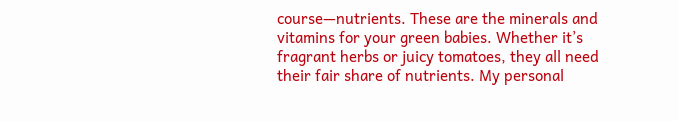course—nutrients. These are the minerals and vitamins for your green babies. Whether it’s fragrant herbs or juicy tomatoes, they all need their fair share of nutrients. My personal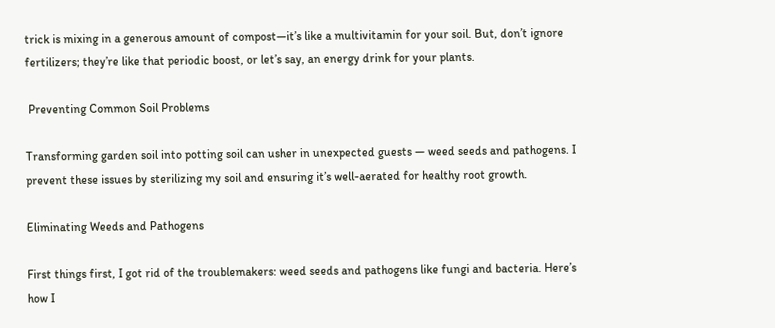trick is mixing in a generous amount of compost—it’s like a multivitamin for your soil. But, don’t ignore fertilizers; they’re like that periodic boost, or let’s say, an energy drink for your plants.

 Preventing Common Soil Problems

Transforming garden soil into potting soil can usher in unexpected guests — weed seeds and pathogens. I prevent these issues by sterilizing my soil and ensuring it’s well-aerated for healthy root growth.

Eliminating Weeds and Pathogens

First things first, I got rid of the troublemakers: weed seeds and pathogens like fungi and bacteria. Here’s how I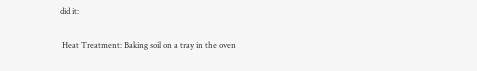did it:

 Heat Treatment: Baking soil on a tray in the oven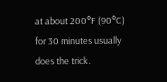at about 200°F (90°C) for 30 minutes usually does the trick.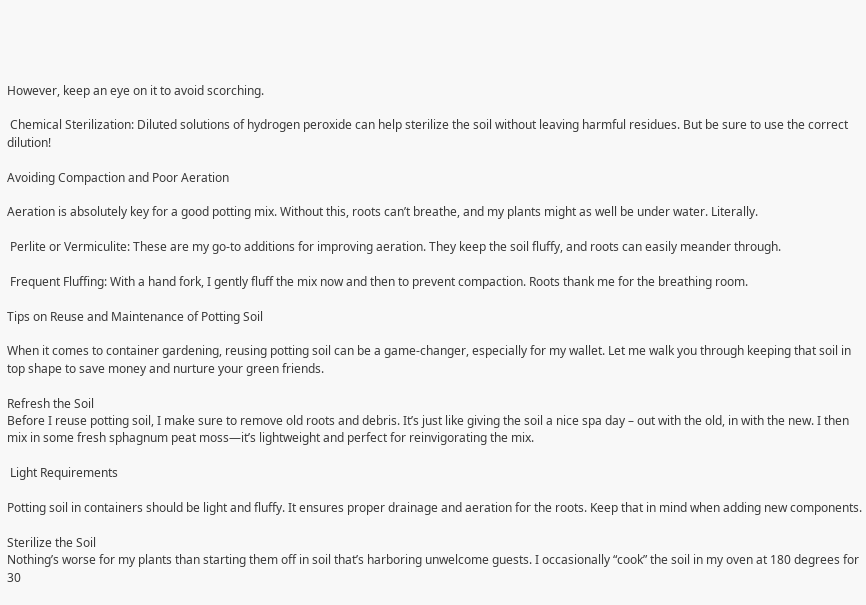However, keep an eye on it to avoid scorching.

 Chemical Sterilization: Diluted solutions of hydrogen peroxide can help sterilize the soil without leaving harmful residues. But be sure to use the correct dilution!

Avoiding Compaction and Poor Aeration

Aeration is absolutely key for a good potting mix. Without this, roots can’t breathe, and my plants might as well be under water. Literally.

 Perlite or Vermiculite: These are my go-to additions for improving aeration. They keep the soil fluffy, and roots can easily meander through.

 Frequent Fluffing: With a hand fork, I gently fluff the mix now and then to prevent compaction. Roots thank me for the breathing room.

Tips on Reuse and Maintenance of Potting Soil

When it comes to container gardening, reusing potting soil can be a game-changer, especially for my wallet. Let me walk you through keeping that soil in top shape to save money and nurture your green friends.

Refresh the Soil
Before I reuse potting soil, I make sure to remove old roots and debris. It’s just like giving the soil a nice spa day – out with the old, in with the new. I then mix in some fresh sphagnum peat moss—it’s lightweight and perfect for reinvigorating the mix.

 Light Requirements

Potting soil in containers should be light and fluffy. It ensures proper drainage and aeration for the roots. Keep that in mind when adding new components.

Sterilize the Soil
Nothing’s worse for my plants than starting them off in soil that’s harboring unwelcome guests. I occasionally “cook” the soil in my oven at 180 degrees for 30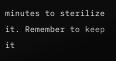minutes to sterilize it. Remember to keep it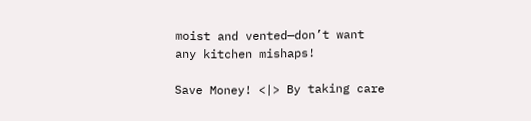moist and vented—don’t want any kitchen mishaps!

Save Money! <|> By taking care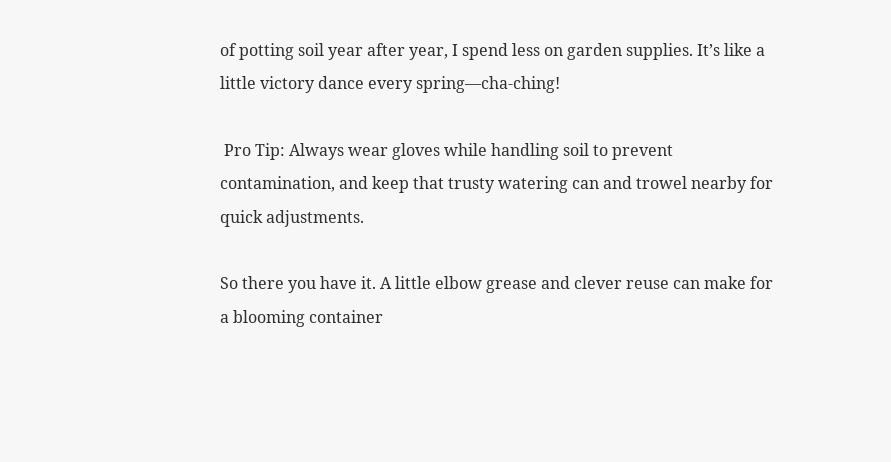of potting soil year after year, I spend less on garden supplies. It’s like a little victory dance every spring—cha-ching!

 Pro Tip: Always wear gloves while handling soil to prevent contamination, and keep that trusty watering can and trowel nearby for quick adjustments.

So there you have it. A little elbow grease and clever reuse can make for a blooming container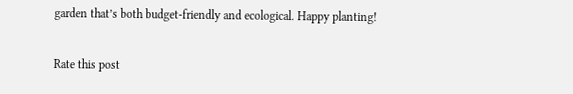garden that’s both budget-friendly and ecological. Happy planting!

Rate this post